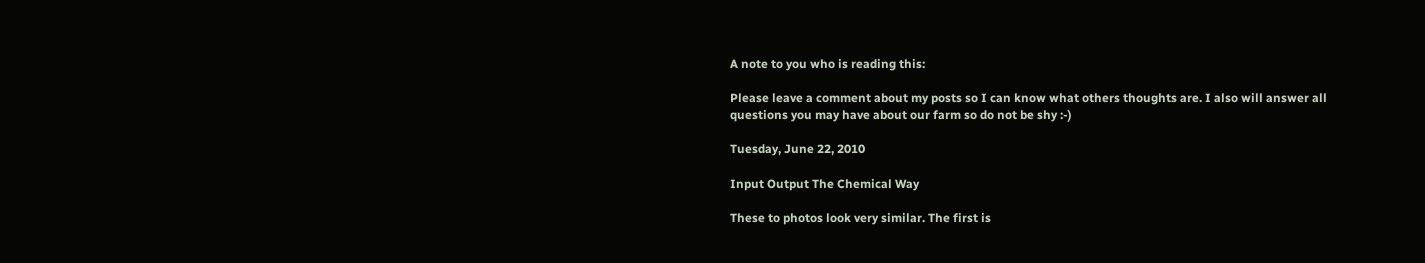A note to you who is reading this:

Please leave a comment about my posts so I can know what others thoughts are. I also will answer all questions you may have about our farm so do not be shy :-)

Tuesday, June 22, 2010

Input Output The Chemical Way

These to photos look very similar. The first is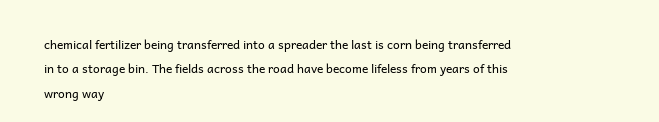chemical fertilizer being transferred into a spreader the last is corn being transferred in to a storage bin. The fields across the road have become lifeless from years of this wrong way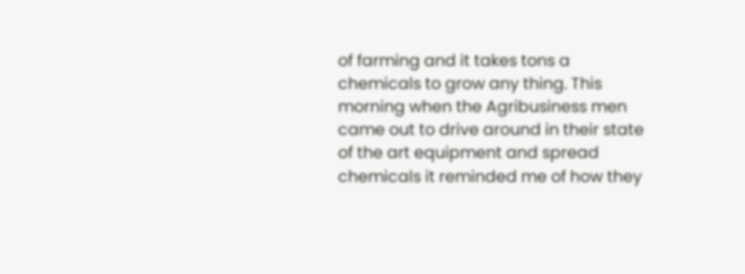of farming and it takes tons a chemicals to grow any thing. This morning when the Agribusiness men came out to drive around in their state of the art equipment and spread chemicals it reminded me of how they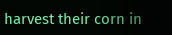harvest their corn in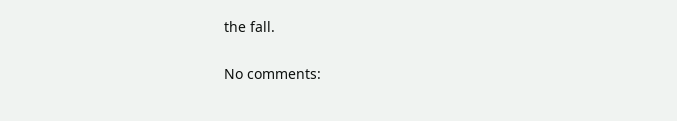the fall.

No comments: